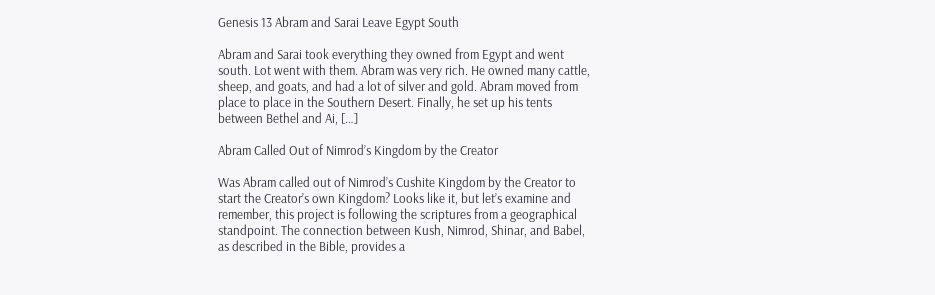Genesis 13 Abram and Sarai Leave Egypt South

Abram and Sarai took everything they owned from Egypt and went south. Lot went with them. Abram was very rich. He owned many cattle, sheep, and goats, and had a lot of silver and gold. Abram moved from place to place in the Southern Desert. Finally, he set up his tents between Bethel and Ai, […]

Abram Called Out of Nimrod’s Kingdom by the Creator

Was Abram called out of Nimrod’s Cushite Kingdom by the Creator to start the Creator’s own Kingdom? Looks like it, but let’s examine and remember, this project is following the scriptures from a geographical standpoint. The connection between Kush, Nimrod, Shinar, and Babel, as described in the Bible, provides a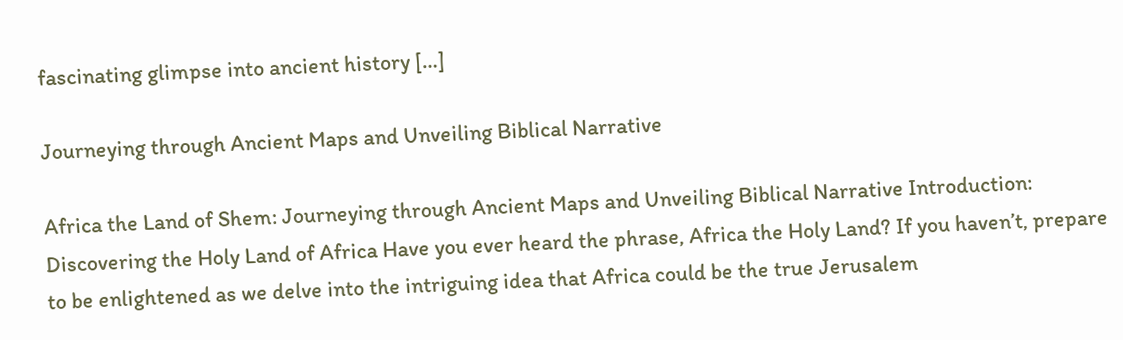fascinating glimpse into ancient history […]

Journeying through Ancient Maps and Unveiling Biblical Narrative

Africa the Land of Shem: Journeying through Ancient Maps and Unveiling Biblical Narrative Introduction: Discovering the Holy Land of Africa Have you ever heard the phrase, Africa the Holy Land? If you haven’t, prepare to be enlightened as we delve into the intriguing idea that Africa could be the true Jerusalem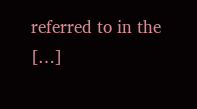referred to in the […]